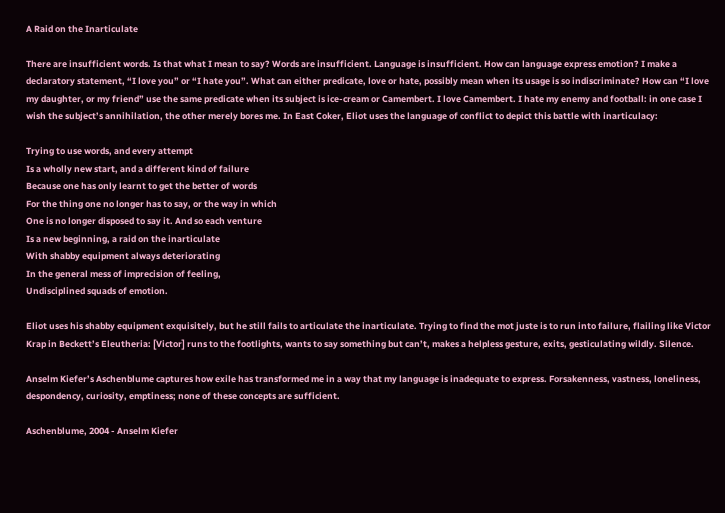A Raid on the Inarticulate

There are insufficient words. Is that what I mean to say? Words are insufficient. Language is insufficient. How can language express emotion? I make a declaratory statement, “I love you” or “I hate you”. What can either predicate, love or hate, possibly mean when its usage is so indiscriminate? How can “I love my daughter, or my friend” use the same predicate when its subject is ice-cream or Camembert. I love Camembert. I hate my enemy and football: in one case I wish the subject’s annihilation, the other merely bores me. In East Coker, Eliot uses the language of conflict to depict this battle with inarticulacy:

Trying to use words, and every attempt
Is a wholly new start, and a different kind of failure
Because one has only learnt to get the better of words
For the thing one no longer has to say, or the way in which
One is no longer disposed to say it. And so each venture
Is a new beginning, a raid on the inarticulate
With shabby equipment always deteriorating
In the general mess of imprecision of feeling,
Undisciplined squads of emotion.

Eliot uses his shabby equipment exquisitely, but he still fails to articulate the inarticulate. Trying to find the mot juste is to run into failure, flailing like Victor Krap in Beckett’s Eleutheria: [Victor] runs to the footlights, wants to say something but can’t, makes a helpless gesture, exits, gesticulating wildly. Silence.

Anselm Kiefer’s Aschenblume captures how exile has transformed me in a way that my language is inadequate to express. Forsakenness, vastness, loneliness, despondency, curiosity, emptiness; none of these concepts are sufficient.

Aschenblume, 2004 - Anselm Kiefer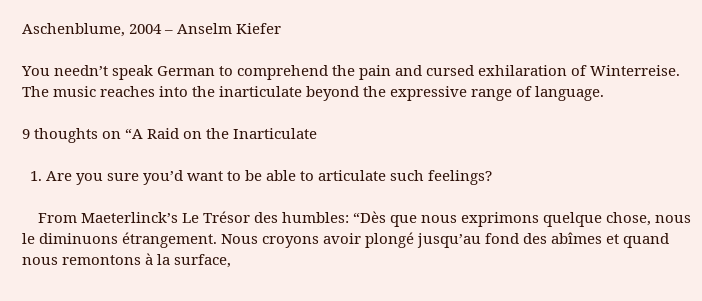Aschenblume, 2004 – Anselm Kiefer

You needn’t speak German to comprehend the pain and cursed exhilaration of Winterreise. The music reaches into the inarticulate beyond the expressive range of language.

9 thoughts on “A Raid on the Inarticulate

  1. Are you sure you’d want to be able to articulate such feelings?

    From Maeterlinck’s Le Trésor des humbles: “Dès que nous exprimons quelque chose, nous le diminuons étrangement. Nous croyons avoir plongé jusqu’au fond des abîmes et quand nous remontons à la surface,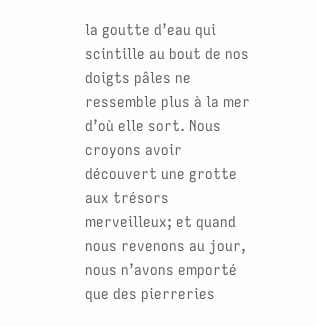la goutte d’eau qui scintille au bout de nos doigts pâles ne ressemble plus à la mer d’où elle sort. Nous croyons avoir découvert une grotte aux trésors merveilleux; et quand nous revenons au jour, nous n’avons emporté que des pierreries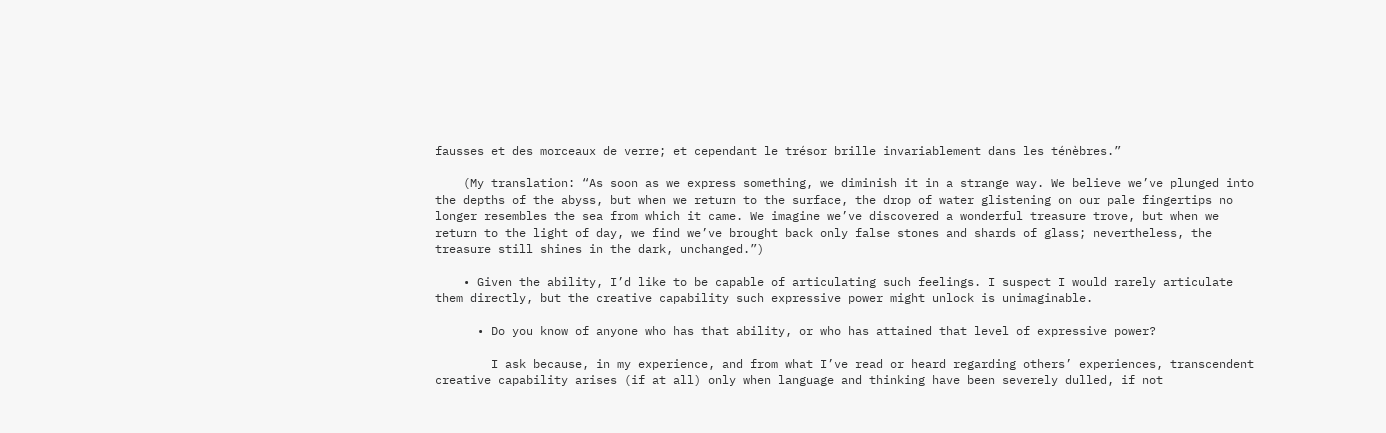fausses et des morceaux de verre; et cependant le trésor brille invariablement dans les ténèbres.”

    (My translation: “As soon as we express something, we diminish it in a strange way. We believe we’ve plunged into the depths of the abyss, but when we return to the surface, the drop of water glistening on our pale fingertips no longer resembles the sea from which it came. We imagine we’ve discovered a wonderful treasure trove, but when we return to the light of day, we find we’ve brought back only false stones and shards of glass; nevertheless, the treasure still shines in the dark, unchanged.”)

    • Given the ability, I’d like to be capable of articulating such feelings. I suspect I would rarely articulate them directly, but the creative capability such expressive power might unlock is unimaginable.

      • Do you know of anyone who has that ability, or who has attained that level of expressive power?

        I ask because, in my experience, and from what I’ve read or heard regarding others’ experiences, transcendent creative capability arises (if at all) only when language and thinking have been severely dulled, if not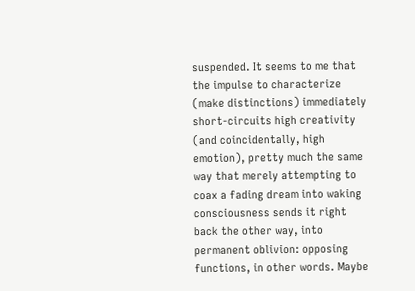suspended. It seems to me that the impulse to characterize (make distinctions) immediately short-circuits high creativity (and coincidentally, high emotion), pretty much the same way that merely attempting to coax a fading dream into waking consciousness sends it right back the other way, into permanent oblivion: opposing functions, in other words. Maybe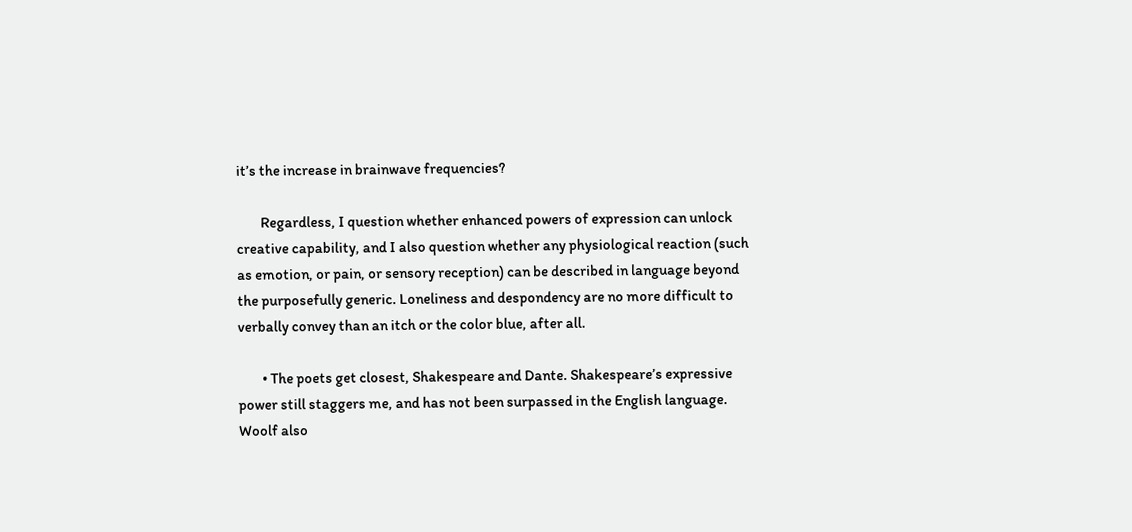it’s the increase in brainwave frequencies?

        Regardless, I question whether enhanced powers of expression can unlock creative capability, and I also question whether any physiological reaction (such as emotion, or pain, or sensory reception) can be described in language beyond the purposefully generic. Loneliness and despondency are no more difficult to verbally convey than an itch or the color blue, after all.

        • The poets get closest, Shakespeare and Dante. Shakespeare’s expressive power still staggers me, and has not been surpassed in the English language. Woolf also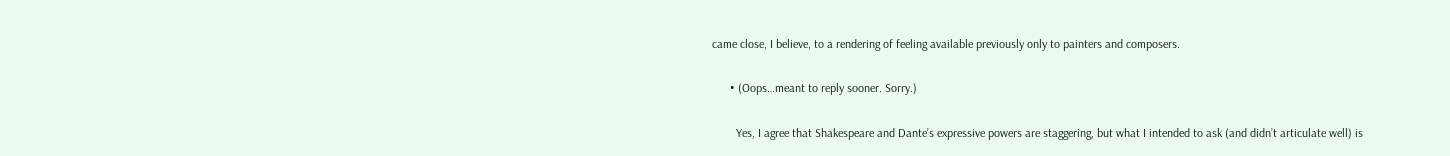came close, I believe, to a rendering of feeling available previously only to painters and composers.

      • (Oops…meant to reply sooner. Sorry.)

        Yes, I agree that Shakespeare and Dante’s expressive powers are staggering, but what I intended to ask (and didn’t articulate well) is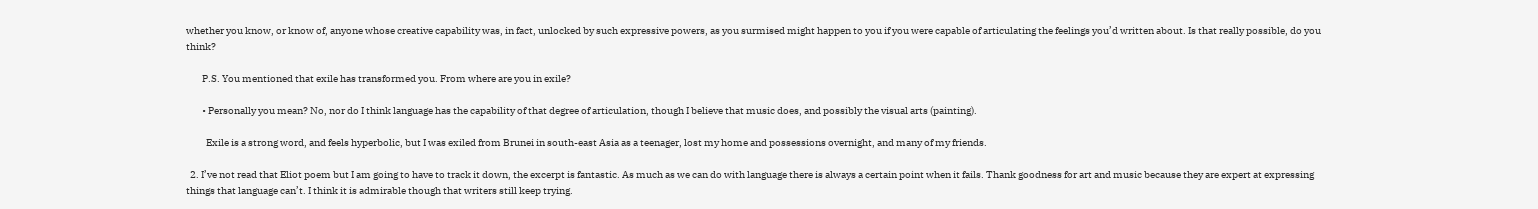whether you know, or know of, anyone whose creative capability was, in fact, unlocked by such expressive powers, as you surmised might happen to you if you were capable of articulating the feelings you’d written about. Is that really possible, do you think?

        P.S. You mentioned that exile has transformed you. From where are you in exile?

        • Personally you mean? No, nor do I think language has the capability of that degree of articulation, though I believe that music does, and possibly the visual arts (painting).

          Exile is a strong word, and feels hyperbolic, but I was exiled from Brunei in south-east Asia as a teenager, lost my home and possessions overnight, and many of my friends.

  2. I’ve not read that Eliot poem but I am going to have to track it down, the excerpt is fantastic. As much as we can do with language there is always a certain point when it fails. Thank goodness for art and music because they are expert at expressing things that language can’t. I think it is admirable though that writers still keep trying.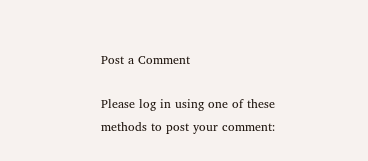Post a Comment

Please log in using one of these methods to post your comment: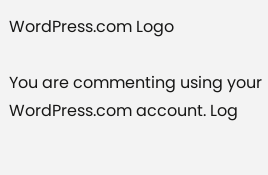WordPress.com Logo

You are commenting using your WordPress.com account. Log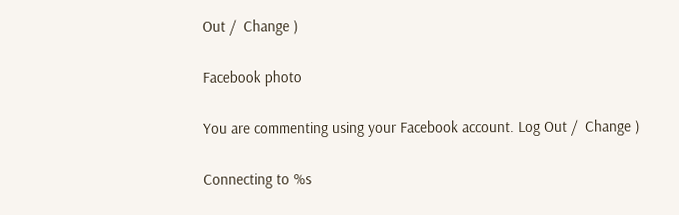Out /  Change )

Facebook photo

You are commenting using your Facebook account. Log Out /  Change )

Connecting to %s